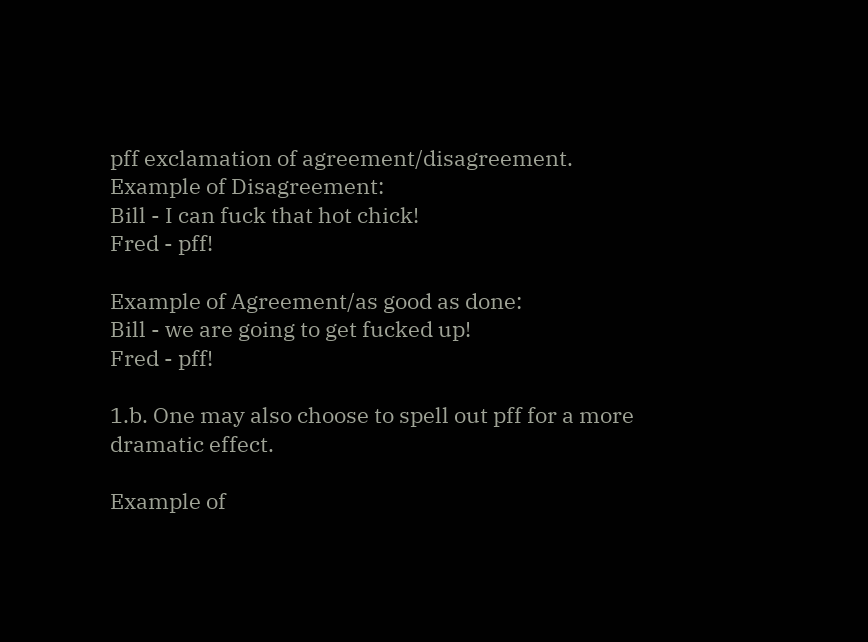pff exclamation of agreement/disagreement.
Example of Disagreement:
Bill - I can fuck that hot chick!
Fred - pff!

Example of Agreement/as good as done:
Bill - we are going to get fucked up!
Fred - pff!

1.b. One may also choose to spell out pff for a more dramatic effect.

Example of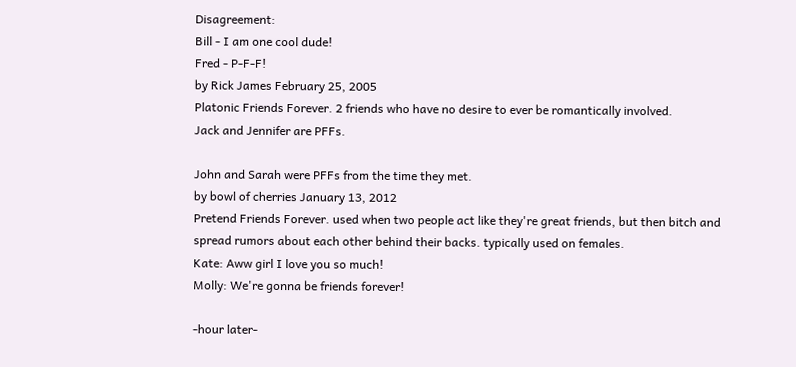Disagreement:
Bill - I am one cool dude!
Fred - P-F-F!
by Rick James February 25, 2005
Platonic Friends Forever. 2 friends who have no desire to ever be romantically involved.
Jack and Jennifer are PFFs.

John and Sarah were PFFs from the time they met.
by bowl of cherries January 13, 2012
Pretend Friends Forever. used when two people act like they're great friends, but then bitch and spread rumors about each other behind their backs. typically used on females.
Kate: Aww girl I love you so much!
Molly: We're gonna be friends forever!

-hour later-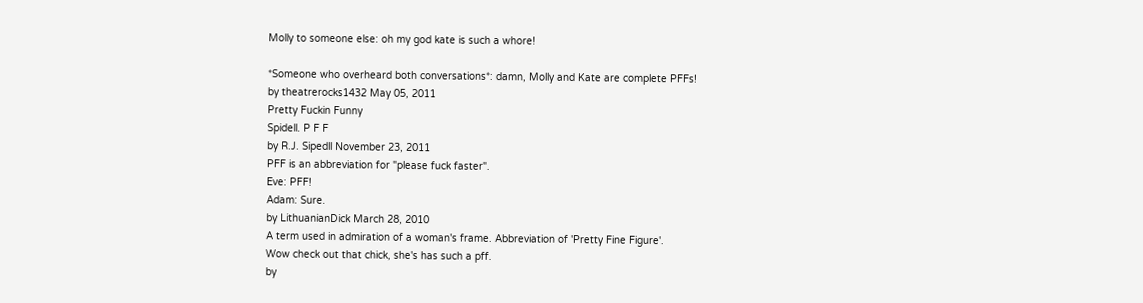Molly to someone else: oh my god kate is such a whore!

*Someone who overheard both conversations*: damn, Molly and Kate are complete PFFs!
by theatrerocks1432 May 05, 2011
Pretty Fuckin Funny
Spidell. P F F
by R.J. Sipedll November 23, 2011
PFF is an abbreviation for "please fuck faster".
Eve: PFF!
Adam: Sure.
by LithuanianDick March 28, 2010
A term used in admiration of a woman's frame. Abbreviation of 'Pretty Fine Figure'.
Wow check out that chick, she's has such a pff.
by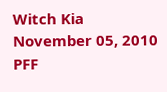Witch Kia November 05, 2010
PFF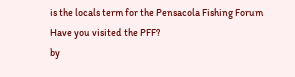is the locals term for the Pensacola Fishing Forum
Have you visited the PFF?
by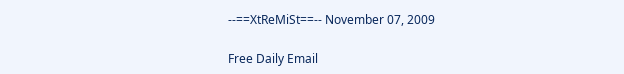--==XtReMiSt==-- November 07, 2009

Free Daily Email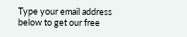Type your email address below to get our free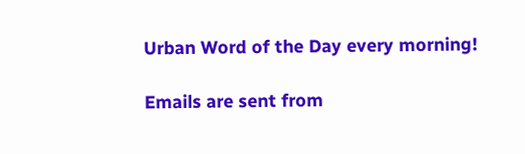Urban Word of the Day every morning!

Emails are sent from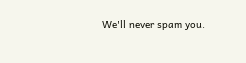We'll never spam you.